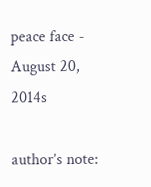peace face - August 20, 2014s

author’s note: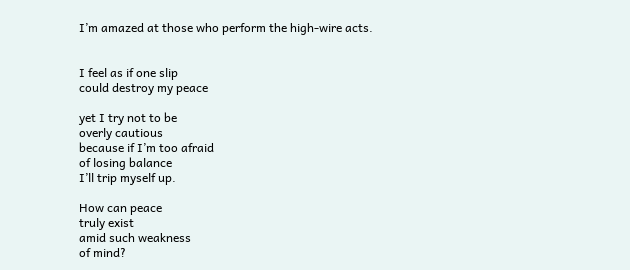I’m amazed at those who perform the high-wire acts.


I feel as if one slip
could destroy my peace

yet I try not to be
overly cautious
because if I’m too afraid
of losing balance
I’ll trip myself up.

How can peace
truly exist
amid such weakness
of mind?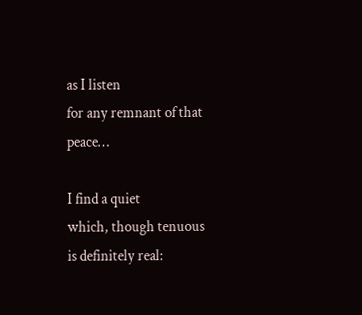as I listen
for any remnant of that peace…

I find a quiet
which, though tenuous
is definitely real: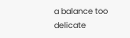a balance too delicate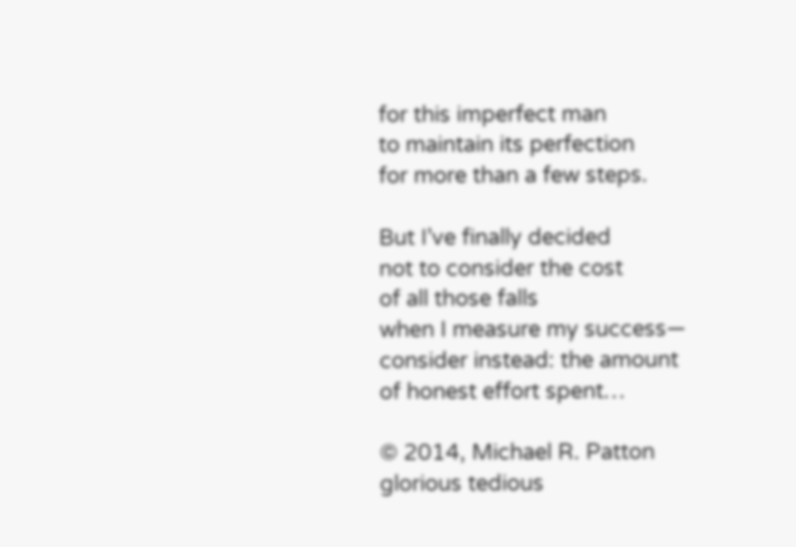for this imperfect man
to maintain its perfection
for more than a few steps.

But I’ve finally decided
not to consider the cost
of all those falls
when I measure my success—
consider instead: the amount
of honest effort spent…

© 2014, Michael R. Patton
glorious tedious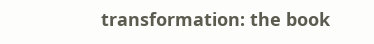transformation: the book